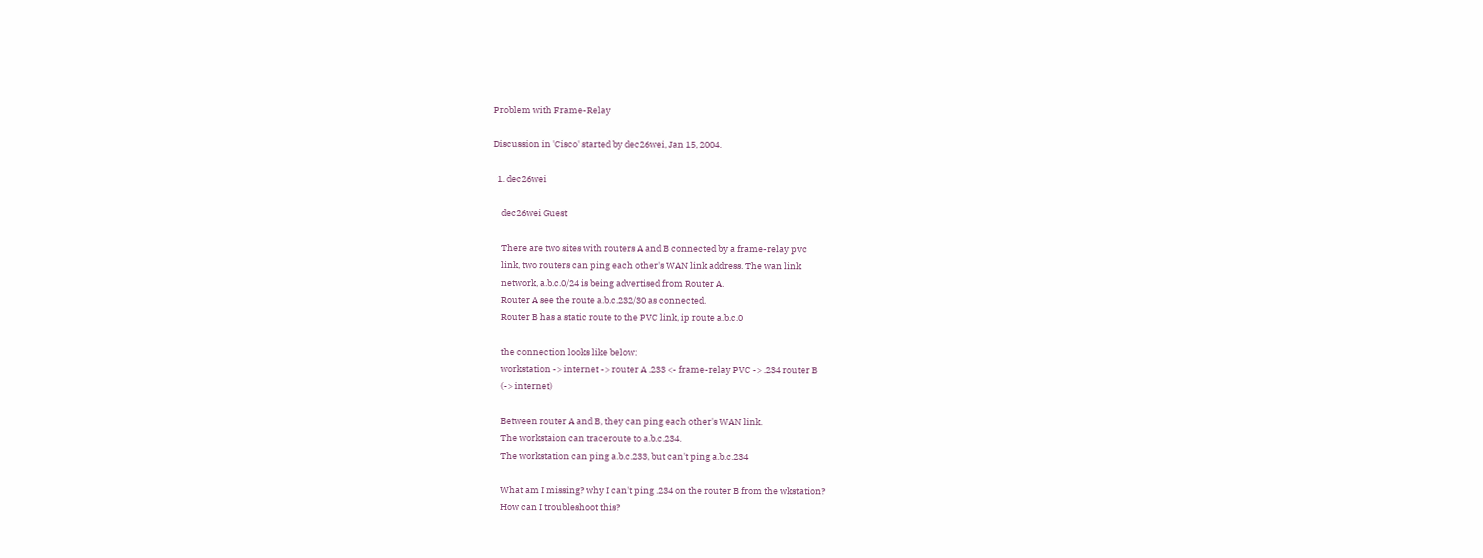Problem with Frame-Relay

Discussion in 'Cisco' started by dec26wei, Jan 15, 2004.

  1. dec26wei

    dec26wei Guest

    There are two sites with routers A and B connected by a frame-relay pvc
    link, two routers can ping each other's WAN link address. The wan link
    network, a.b.c.0/24 is being advertised from Router A.
    Router A see the route a.b.c.232/30 as connected.
    Router B has a static route to the PVC link, ip route a.b.c.0

    the connection looks like below:
    workstation -> internet -> router A .233 <- frame-relay PVC -> .234 router B
    (-> internet)

    Between router A and B, they can ping each other's WAN link.
    The workstaion can traceroute to a.b.c.234.
    The workstation can ping a.b.c.233, but can't ping a.b.c.234

    What am I missing? why I can't ping .234 on the router B from the wkstation?
    How can I troubleshoot this?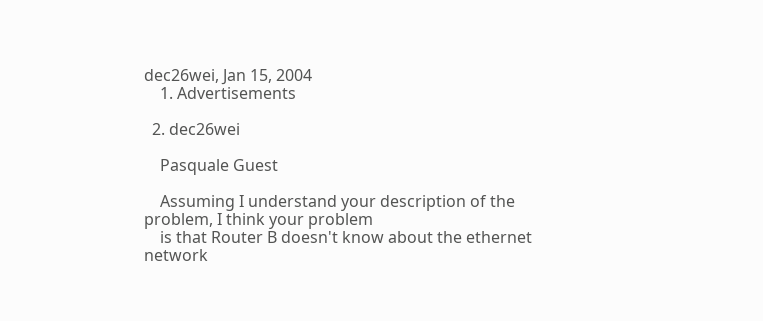dec26wei, Jan 15, 2004
    1. Advertisements

  2. dec26wei

    Pasquale Guest

    Assuming I understand your description of the problem, I think your problem
    is that Router B doesn't know about the ethernet network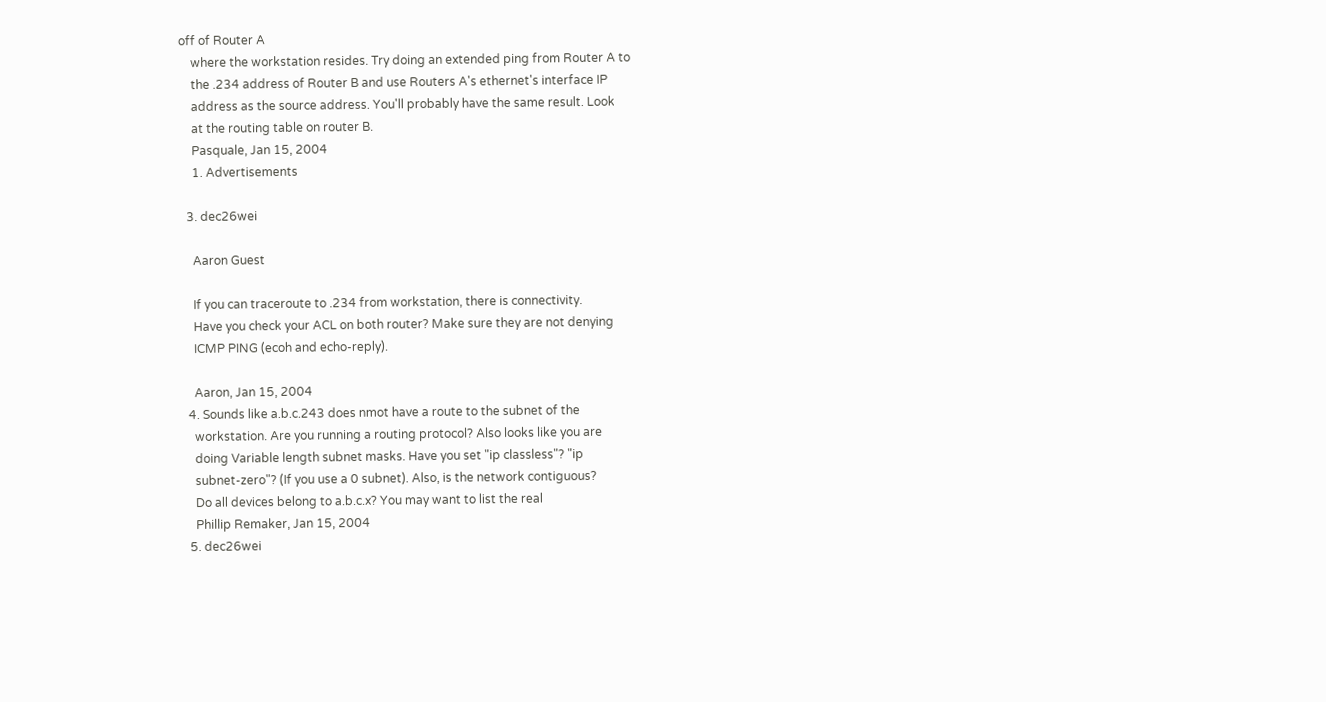off of Router A
    where the workstation resides. Try doing an extended ping from Router A to
    the .234 address of Router B and use Routers A's ethernet's interface IP
    address as the source address. You'll probably have the same result. Look
    at the routing table on router B.
    Pasquale, Jan 15, 2004
    1. Advertisements

  3. dec26wei

    Aaron Guest

    If you can traceroute to .234 from workstation, there is connectivity.
    Have you check your ACL on both router? Make sure they are not denying
    ICMP PING (ecoh and echo-reply).

    Aaron, Jan 15, 2004
  4. Sounds like a.b.c.243 does nmot have a route to the subnet of the
    workstation. Are you running a routing protocol? Also looks like you are
    doing Variable length subnet masks. Have you set "ip classless"? "ip
    subnet-zero"? (If you use a 0 subnet). Also, is the network contiguous?
    Do all devices belong to a.b.c.x? You may want to list the real
    Phillip Remaker, Jan 15, 2004
  5. dec26wei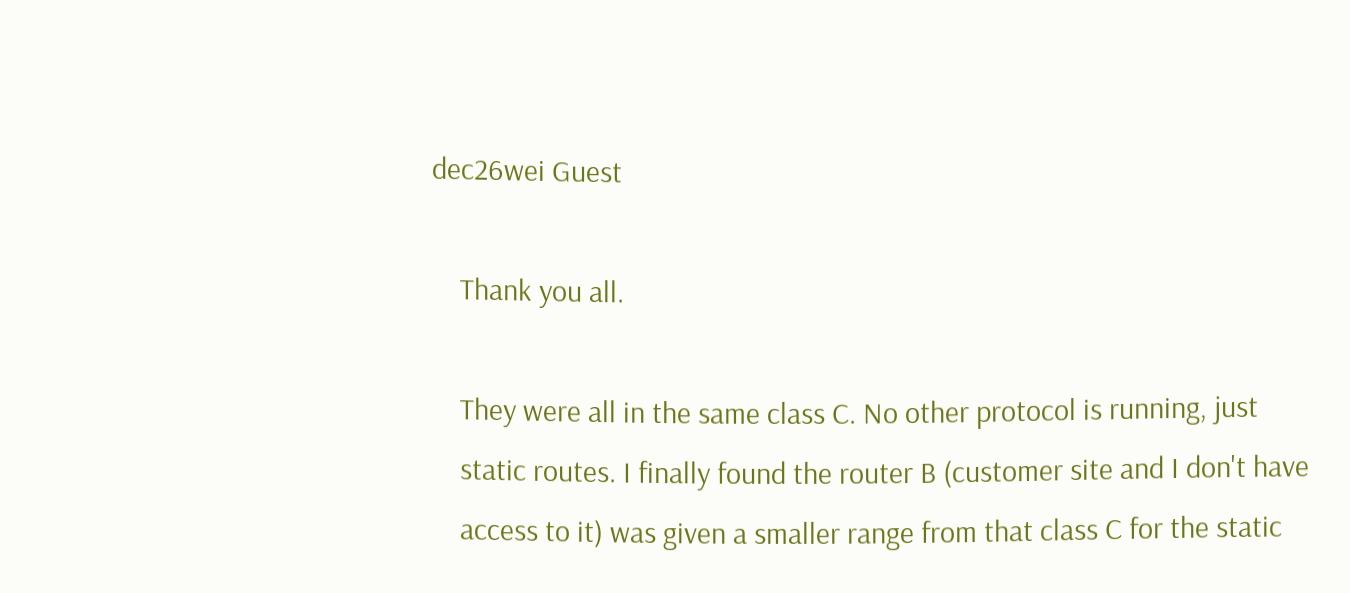dec26wei Guest

    Thank you all.

    They were all in the same class C. No other protocol is running, just
    static routes. I finally found the router B (customer site and I don't have
    access to it) was given a smaller range from that class C for the static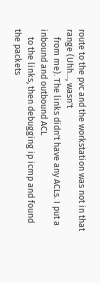route to the pvc and the workstation was not in that range (Uhh..., wasn't
    from me). The links didn't have any ACLs. I put a inbound and outbound ACL
    to the links, then debugging ip icmp and found the packets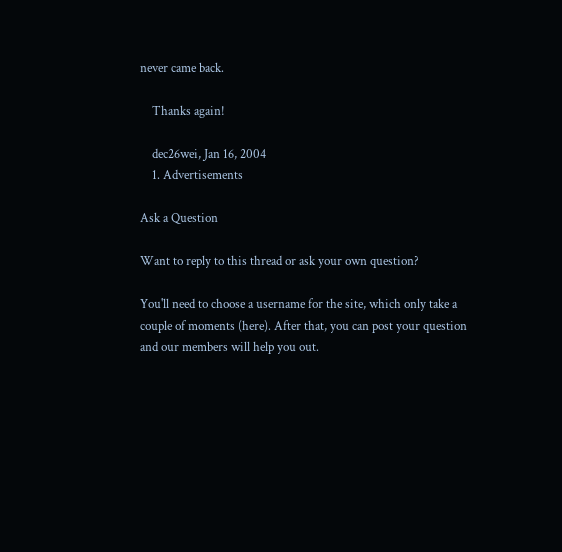never came back.

    Thanks again!

    dec26wei, Jan 16, 2004
    1. Advertisements

Ask a Question

Want to reply to this thread or ask your own question?

You'll need to choose a username for the site, which only take a couple of moments (here). After that, you can post your question and our members will help you out.